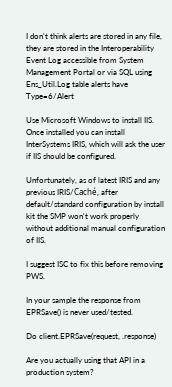I don't think alerts are stored in any file, they are stored in the Interoperability Event Log accessible from System Management Portal or via SQL using Ens_Util.Log table alerts have Type=6/Alert

Use Microsoft Windows to install IIS.
Once installed you can install InterSystems IRIS, which will ask the user if IIS should be configured.

Unfortunately, as of latest IRIS and any previous IRIS/Caché, after default/standard configuration by install kit the SMP won't work properly without additional manual configuration of IIS.

I suggest ISC to fix this before removing PWS.

In your sample the response from EPRSave() is never used/tested.

Do client.EPRSave(request, .response)

Are you actually using that API in a production system?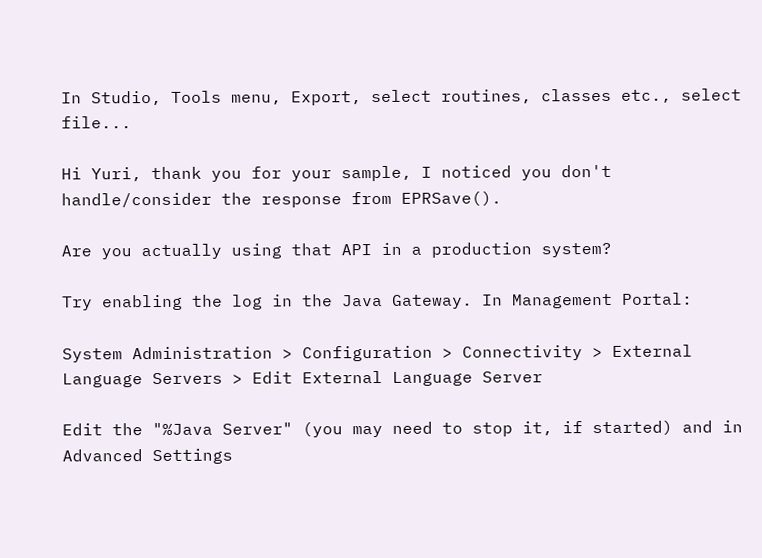In Studio, Tools menu, Export, select routines, classes etc., select file...

Hi Yuri, thank you for your sample, I noticed you don't handle/consider the response from EPRSave().

Are you actually using that API in a production system?

Try enabling the log in the Java Gateway. In Management Portal:

System Administration > Configuration > Connectivity > External Language Servers > Edit External Language Server

Edit the "%Java Server" (you may need to stop it, if started) and in Advanced Settings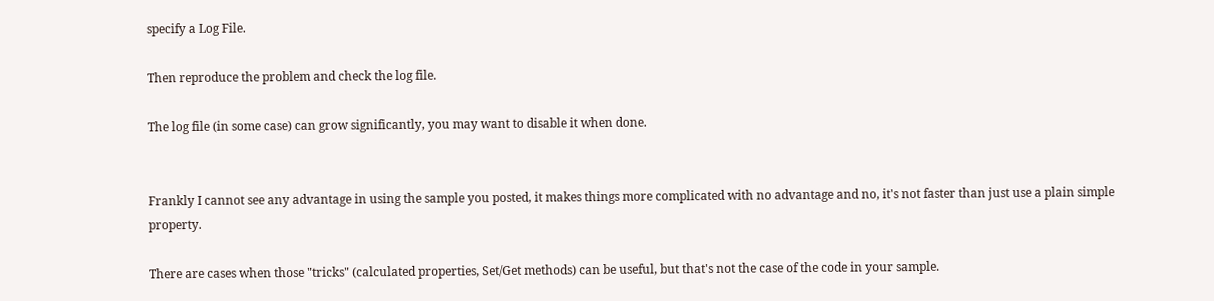specify a Log File.

Then reproduce the problem and check the log file.

The log file (in some case) can grow significantly, you may want to disable it when done.


Frankly I cannot see any advantage in using the sample you posted, it makes things more complicated with no advantage and no, it's not faster than just use a plain simple property.

There are cases when those "tricks" (calculated properties, Set/Get methods) can be useful, but that's not the case of the code in your sample.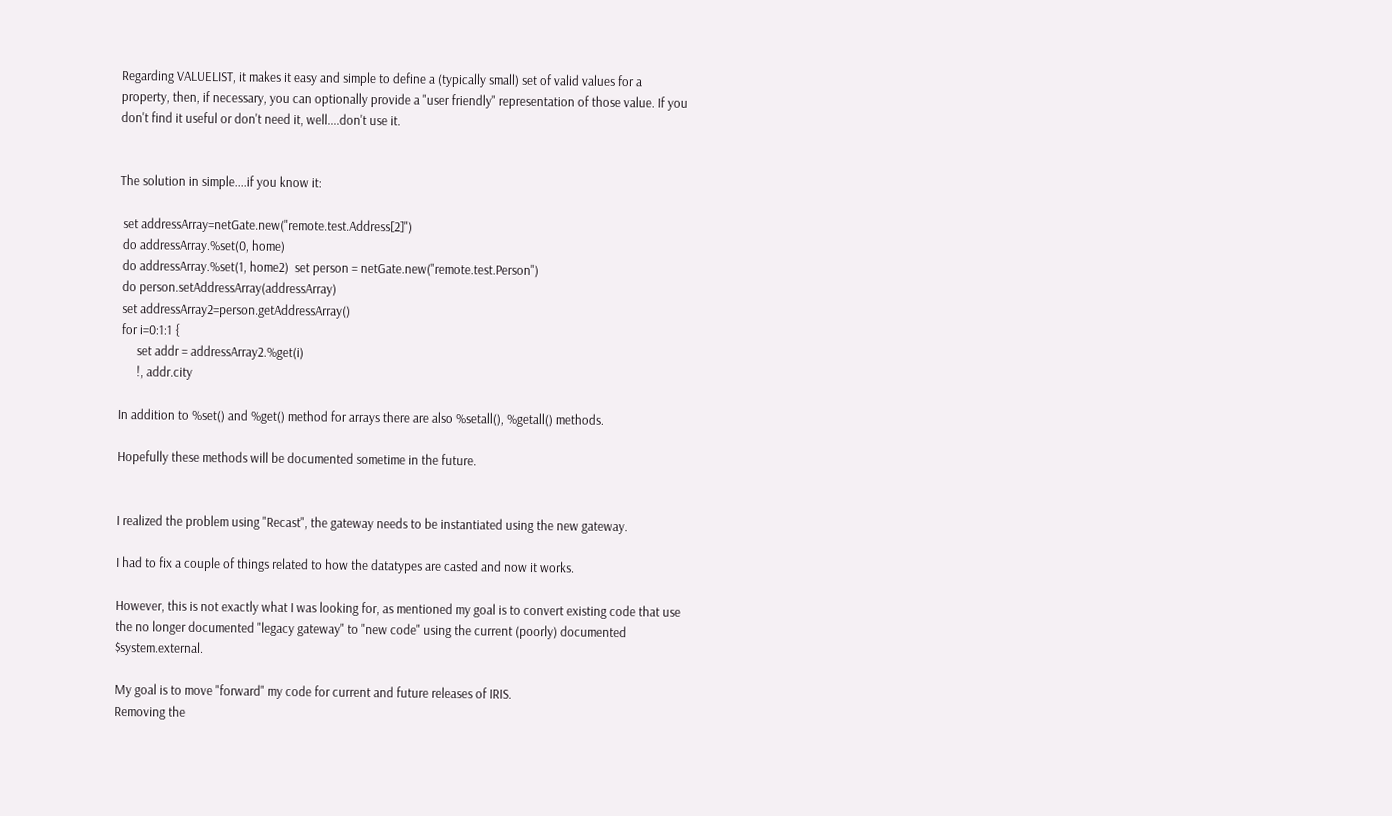Regarding VALUELIST, it makes it easy and simple to define a (typically small) set of valid values for a property, then, if necessary, you can optionally provide a "user friendly" representation of those value. If you don't find it useful or don't need it, well....don't use it.


The solution in simple....if you know it:

 set addressArray=netGate.new("remote.test.Address[2]")
 do addressArray.%set(0, home)
 do addressArray.%set(1, home2)  set person = netGate.new("remote.test.Person")
 do person.setAddressArray(addressArray)
 set addressArray2=person.getAddressArray()
 for i=0:1:1 {
      set addr = addressArray2.%get(i)
      !, addr.city

In addition to %set() and %get() method for arrays there are also %setall(), %getall() methods.

Hopefully these methods will be documented sometime in the future.


I realized the problem using "Recast", the gateway needs to be instantiated using the new gateway.

I had to fix a couple of things related to how the datatypes are casted and now it works.

However, this is not exactly what I was looking for, as mentioned my goal is to convert existing code that use the no longer documented "legacy gateway" to "new code" using the current (poorly) documented $system.external.

My goal is to move "forward" my code for current and future releases of IRIS.
Removing the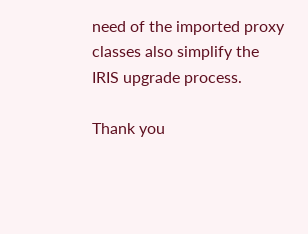need of the imported proxy classes also simplify the IRIS upgrade process.

Thank you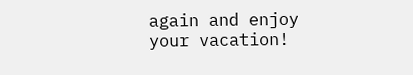again and enjoy your vacation!